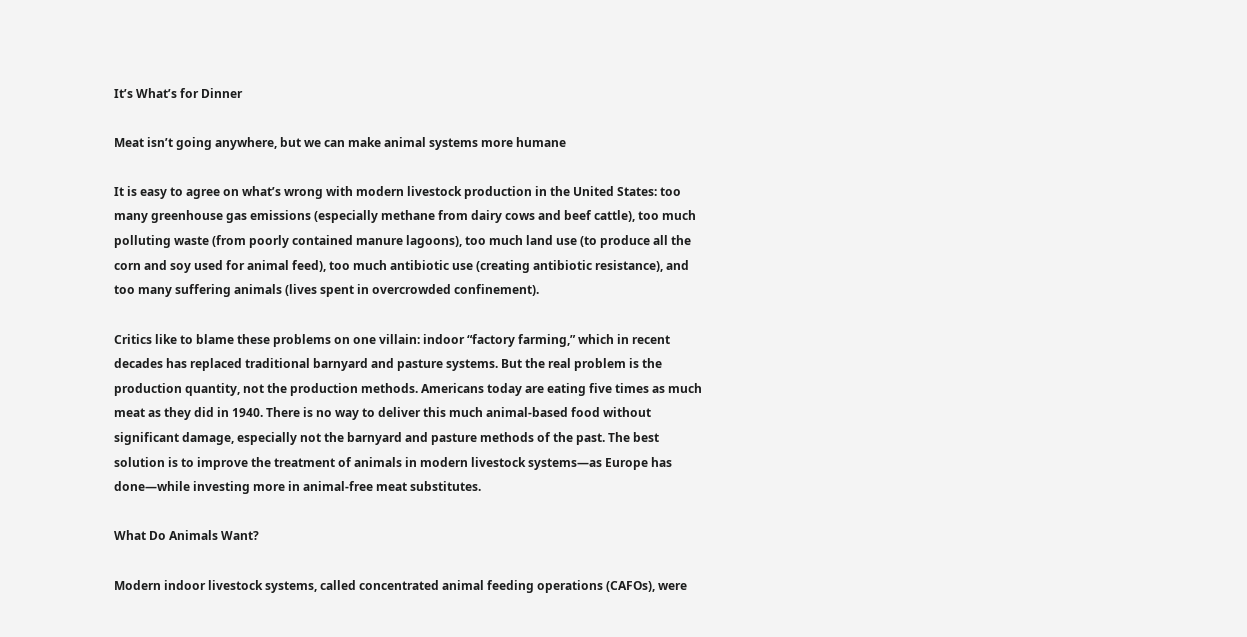It’s What’s for Dinner

Meat isn’t going anywhere, but we can make animal systems more humane

It is easy to agree on what’s wrong with modern livestock production in the United States: too many greenhouse gas emissions (especially methane from dairy cows and beef cattle), too much polluting waste (from poorly contained manure lagoons), too much land use (to produce all the corn and soy used for animal feed), too much antibiotic use (creating antibiotic resistance), and too many suffering animals (lives spent in overcrowded confinement).

Critics like to blame these problems on one villain: indoor “factory farming,” which in recent decades has replaced traditional barnyard and pasture systems. But the real problem is the production quantity, not the production methods. Americans today are eating five times as much meat as they did in 1940. There is no way to deliver this much animal-based food without significant damage, especially not the barnyard and pasture methods of the past. The best solution is to improve the treatment of animals in modern livestock systems—as Europe has done—while investing more in animal-free meat substitutes.

What Do Animals Want?

Modern indoor livestock systems, called concentrated animal feeding operations (CAFOs), were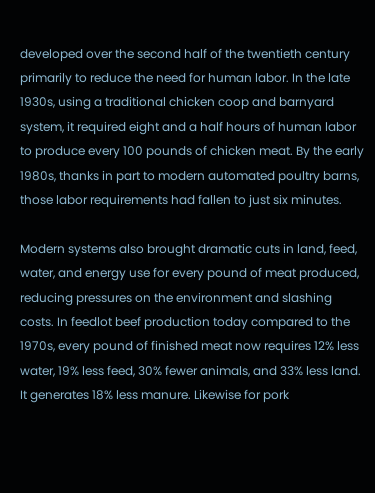developed over the second half of the twentieth century primarily to reduce the need for human labor. In the late 1930s, using a traditional chicken coop and barnyard system, it required eight and a half hours of human labor to produce every 100 pounds of chicken meat. By the early 1980s, thanks in part to modern automated poultry barns, those labor requirements had fallen to just six minutes.

Modern systems also brought dramatic cuts in land, feed, water, and energy use for every pound of meat produced, reducing pressures on the environment and slashing costs. In feedlot beef production today compared to the 1970s, every pound of finished meat now requires 12% less water, 19% less feed, 30% fewer animals, and 33% less land. It generates 18% less manure. Likewise for pork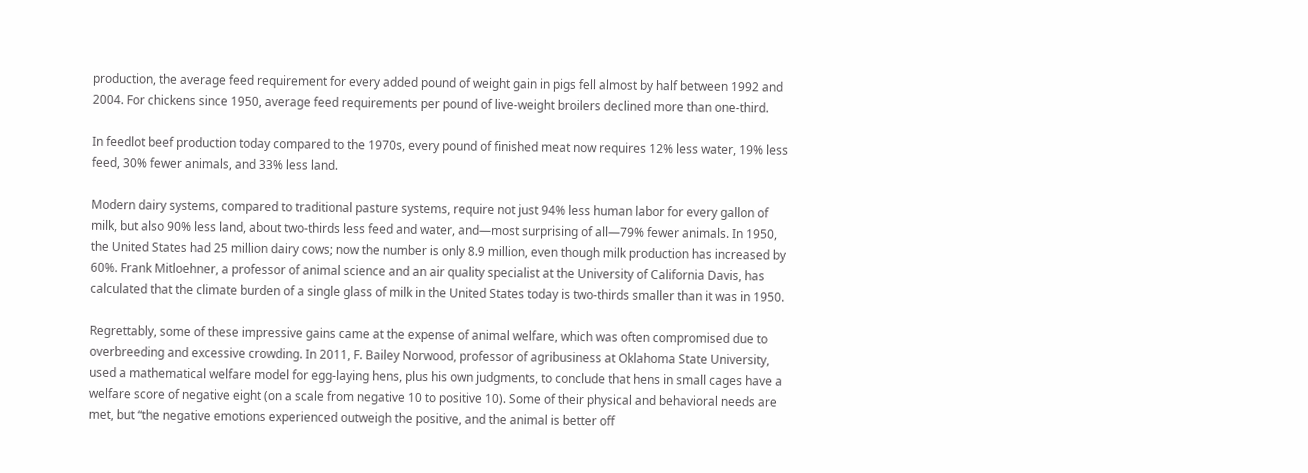production, the average feed requirement for every added pound of weight gain in pigs fell almost by half between 1992 and 2004. For chickens since 1950, average feed requirements per pound of live-weight broilers declined more than one-third.

In feedlot beef production today compared to the 1970s, every pound of finished meat now requires 12% less water, 19% less feed, 30% fewer animals, and 33% less land.

Modern dairy systems, compared to traditional pasture systems, require not just 94% less human labor for every gallon of milk, but also 90% less land, about two-thirds less feed and water, and—most surprising of all—79% fewer animals. In 1950, the United States had 25 million dairy cows; now the number is only 8.9 million, even though milk production has increased by 60%. Frank Mitloehner, a professor of animal science and an air quality specialist at the University of California Davis, has calculated that the climate burden of a single glass of milk in the United States today is two-thirds smaller than it was in 1950.

Regrettably, some of these impressive gains came at the expense of animal welfare, which was often compromised due to overbreeding and excessive crowding. In 2011, F. Bailey Norwood, professor of agribusiness at Oklahoma State University, used a mathematical welfare model for egg-laying hens, plus his own judgments, to conclude that hens in small cages have a welfare score of negative eight (on a scale from negative 10 to positive 10). Some of their physical and behavioral needs are met, but “the negative emotions experienced outweigh the positive, and the animal is better off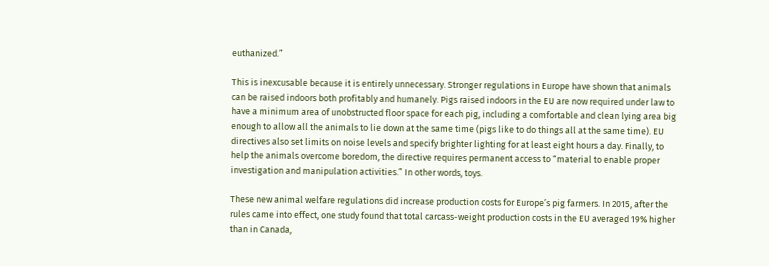euthanized.”

This is inexcusable because it is entirely unnecessary. Stronger regulations in Europe have shown that animals can be raised indoors both profitably and humanely. Pigs raised indoors in the EU are now required under law to have a minimum area of unobstructed floor space for each pig, including a comfortable and clean lying area big enough to allow all the animals to lie down at the same time (pigs like to do things all at the same time). EU directives also set limits on noise levels and specify brighter lighting for at least eight hours a day. Finally, to help the animals overcome boredom, the directive requires permanent access to “material to enable proper investigation and manipulation activities.” In other words, toys.

These new animal welfare regulations did increase production costs for Europe’s pig farmers. In 2015, after the rules came into effect, one study found that total carcass-weight production costs in the EU averaged 19% higher than in Canada,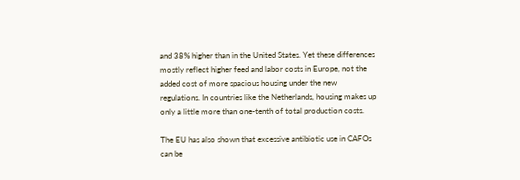and 38% higher than in the United States. Yet these differences mostly reflect higher feed and labor costs in Europe, not the added cost of more spacious housing under the new regulations. In countries like the Netherlands, housing makes up only a little more than one-tenth of total production costs.

The EU has also shown that excessive antibiotic use in CAFOs can be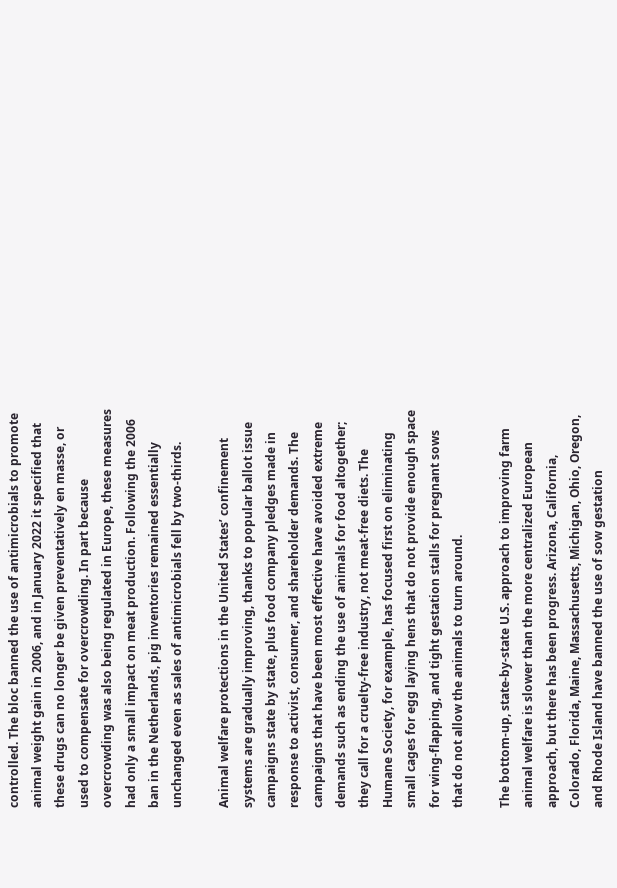controlled. The bloc banned the use of antimicrobials to promote animal weight gain in 2006, and in January 2022 it specified that these drugs can no longer be given preventatively en masse, or used to compensate for overcrowding. In part because overcrowding was also being regulated in Europe, these measures had only a small impact on meat production. Following the 2006 ban in the Netherlands, pig inventories remained essentially unchanged even as sales of antimicrobials fell by two-thirds.

Animal welfare protections in the United States’ confinement systems are gradually improving, thanks to popular ballot issue campaigns state by state, plus food company pledges made in response to activist, consumer, and shareholder demands. The campaigns that have been most effective have avoided extreme demands such as ending the use of animals for food altogether; they call for a cruelty-free industry, not meat-free diets. The Humane Society, for example, has focused first on eliminating small cages for egg laying hens that do not provide enough space for wing-flapping, and tight gestation stalls for pregnant sows that do not allow the animals to turn around.

The bottom-up, state-by-state U.S. approach to improving farm animal welfare is slower than the more centralized European approach, but there has been progress. Arizona, California, Colorado, Florida, Maine, Massachusetts, Michigan, Ohio, Oregon, and Rhode Island have banned the use of sow gestation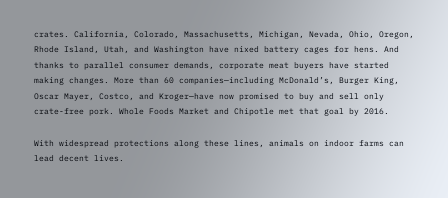crates. California, Colorado, Massachusetts, Michigan, Nevada, Ohio, Oregon, Rhode Island, Utah, and Washington have nixed battery cages for hens. And thanks to parallel consumer demands, corporate meat buyers have started making changes. More than 60 companies—including McDonald’s, Burger King, Oscar Mayer, Costco, and Kroger—have now promised to buy and sell only crate-free pork. Whole Foods Market and Chipotle met that goal by 2016.

With widespread protections along these lines, animals on indoor farms can lead decent lives.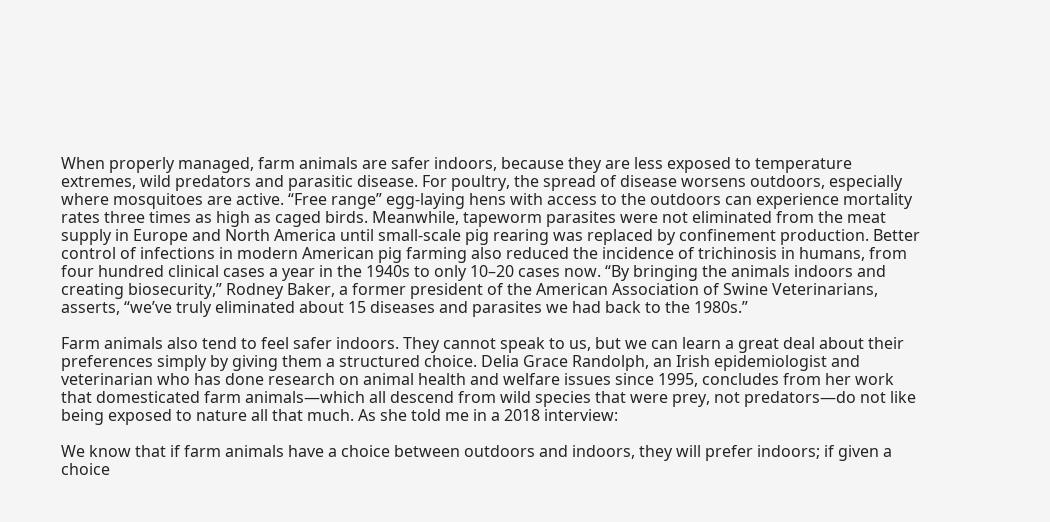When properly managed, farm animals are safer indoors, because they are less exposed to temperature extremes, wild predators and parasitic disease. For poultry, the spread of disease worsens outdoors, especially where mosquitoes are active. “Free range” egg-laying hens with access to the outdoors can experience mortality rates three times as high as caged birds. Meanwhile, tapeworm parasites were not eliminated from the meat supply in Europe and North America until small-scale pig rearing was replaced by confinement production. Better control of infections in modern American pig farming also reduced the incidence of trichinosis in humans, from four hundred clinical cases a year in the 1940s to only 10–20 cases now. “By bringing the animals indoors and creating biosecurity,” Rodney Baker, a former president of the American Association of Swine Veterinarians, asserts, “we’ve truly eliminated about 15 diseases and parasites we had back to the 1980s.”

Farm animals also tend to feel safer indoors. They cannot speak to us, but we can learn a great deal about their preferences simply by giving them a structured choice. Delia Grace Randolph, an Irish epidemiologist and veterinarian who has done research on animal health and welfare issues since 1995, concludes from her work that domesticated farm animals—which all descend from wild species that were prey, not predators—do not like being exposed to nature all that much. As she told me in a 2018 interview:

We know that if farm animals have a choice between outdoors and indoors, they will prefer indoors; if given a choice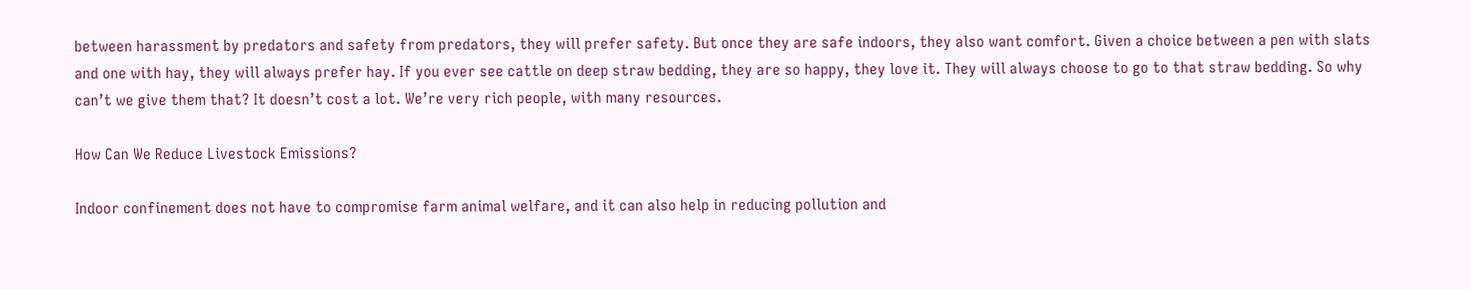between harassment by predators and safety from predators, they will prefer safety. But once they are safe indoors, they also want comfort. Given a choice between a pen with slats and one with hay, they will always prefer hay. If you ever see cattle on deep straw bedding, they are so happy, they love it. They will always choose to go to that straw bedding. So why can’t we give them that? It doesn’t cost a lot. We’re very rich people, with many resources.

How Can We Reduce Livestock Emissions?

Indoor confinement does not have to compromise farm animal welfare, and it can also help in reducing pollution and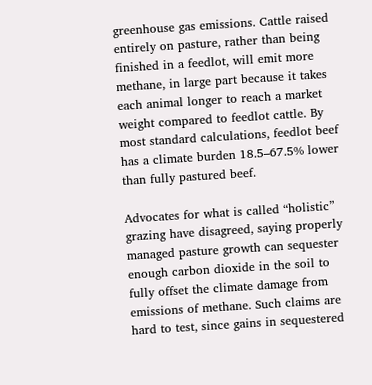greenhouse gas emissions. Cattle raised entirely on pasture, rather than being finished in a feedlot, will emit more methane, in large part because it takes each animal longer to reach a market weight compared to feedlot cattle. By most standard calculations, feedlot beef has a climate burden 18.5–67.5% lower than fully pastured beef.

Advocates for what is called “holistic” grazing have disagreed, saying properly managed pasture growth can sequester enough carbon dioxide in the soil to fully offset the climate damage from emissions of methane. Such claims are hard to test, since gains in sequestered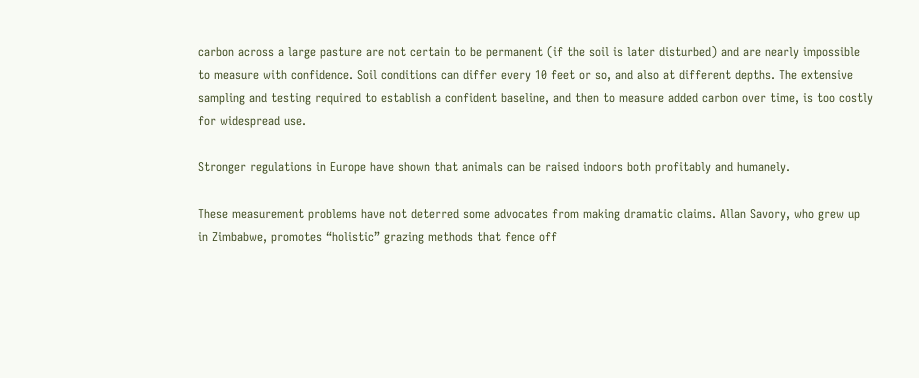carbon across a large pasture are not certain to be permanent (if the soil is later disturbed) and are nearly impossible to measure with confidence. Soil conditions can differ every 10 feet or so, and also at different depths. The extensive sampling and testing required to establish a confident baseline, and then to measure added carbon over time, is too costly for widespread use.

Stronger regulations in Europe have shown that animals can be raised indoors both profitably and humanely.

These measurement problems have not deterred some advocates from making dramatic claims. Allan Savory, who grew up in Zimbabwe, promotes “holistic” grazing methods that fence off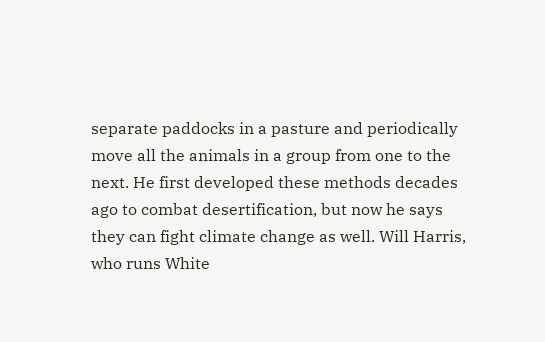separate paddocks in a pasture and periodically move all the animals in a group from one to the next. He first developed these methods decades ago to combat desertification, but now he says they can fight climate change as well. Will Harris, who runs White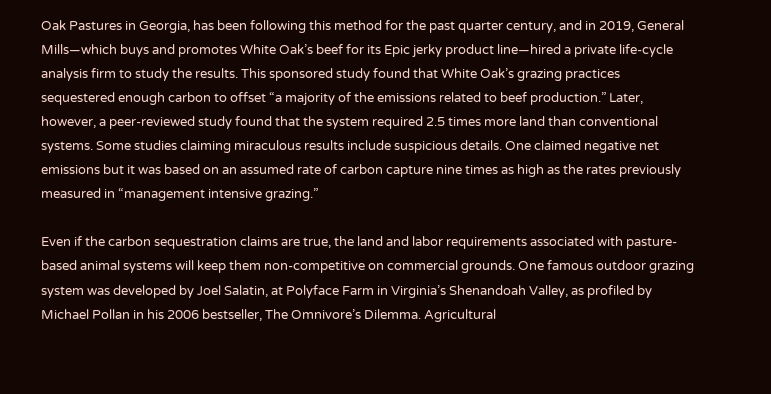Oak Pastures in Georgia, has been following this method for the past quarter century, and in 2019, General Mills—which buys and promotes White Oak’s beef for its Epic jerky product line—hired a private life-cycle analysis firm to study the results. This sponsored study found that White Oak’s grazing practices sequestered enough carbon to offset “a majority of the emissions related to beef production.” Later, however, a peer-reviewed study found that the system required 2.5 times more land than conventional systems. Some studies claiming miraculous results include suspicious details. One claimed negative net emissions but it was based on an assumed rate of carbon capture nine times as high as the rates previously measured in “management intensive grazing.”

Even if the carbon sequestration claims are true, the land and labor requirements associated with pasture-based animal systems will keep them non-competitive on commercial grounds. One famous outdoor grazing system was developed by Joel Salatin, at Polyface Farm in Virginia’s Shenandoah Valley, as profiled by Michael Pollan in his 2006 bestseller, The Omnivore’s Dilemma. Agricultural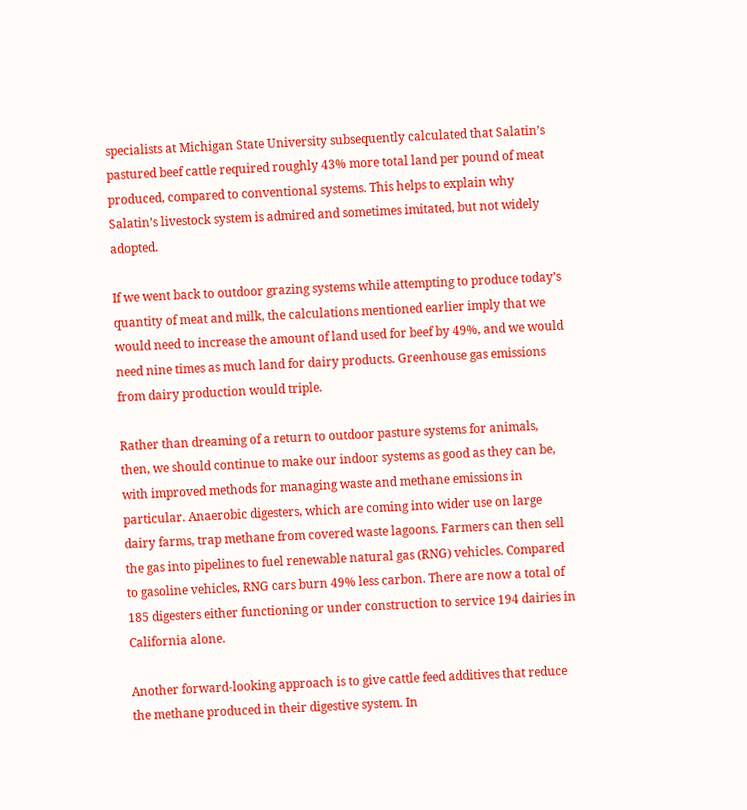specialists at Michigan State University subsequently calculated that Salatin’s pastured beef cattle required roughly 43% more total land per pound of meat produced, compared to conventional systems. This helps to explain why Salatin’s livestock system is admired and sometimes imitated, but not widely adopted.

If we went back to outdoor grazing systems while attempting to produce today’s quantity of meat and milk, the calculations mentioned earlier imply that we would need to increase the amount of land used for beef by 49%, and we would need nine times as much land for dairy products. Greenhouse gas emissions from dairy production would triple.

Rather than dreaming of a return to outdoor pasture systems for animals, then, we should continue to make our indoor systems as good as they can be, with improved methods for managing waste and methane emissions in particular. Anaerobic digesters, which are coming into wider use on large dairy farms, trap methane from covered waste lagoons. Farmers can then sell the gas into pipelines to fuel renewable natural gas (RNG) vehicles. Compared to gasoline vehicles, RNG cars burn 49% less carbon. There are now a total of 185 digesters either functioning or under construction to service 194 dairies in California alone.

Another forward-looking approach is to give cattle feed additives that reduce the methane produced in their digestive system. In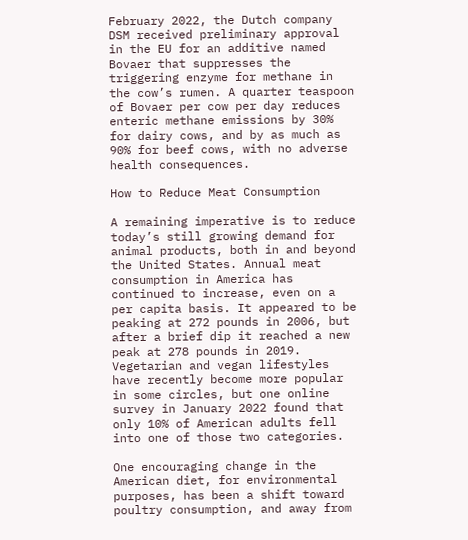February 2022, the Dutch company DSM received preliminary approval in the EU for an additive named Bovaer that suppresses the triggering enzyme for methane in the cow’s rumen. A quarter teaspoon of Bovaer per cow per day reduces enteric methane emissions by 30% for dairy cows, and by as much as 90% for beef cows, with no adverse health consequences.

How to Reduce Meat Consumption

A remaining imperative is to reduce today’s still growing demand for animal products, both in and beyond the United States. Annual meat consumption in America has continued to increase, even on a per capita basis. It appeared to be peaking at 272 pounds in 2006, but after a brief dip it reached a new peak at 278 pounds in 2019. Vegetarian and vegan lifestyles have recently become more popular in some circles, but one online survey in January 2022 found that only 10% of American adults fell into one of those two categories.

One encouraging change in the American diet, for environmental purposes, has been a shift toward poultry consumption, and away from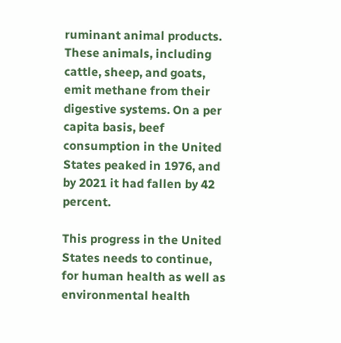ruminant animal products. These animals, including cattle, sheep, and goats, emit methane from their digestive systems. On a per capita basis, beef consumption in the United States peaked in 1976, and by 2021 it had fallen by 42 percent.

This progress in the United States needs to continue, for human health as well as environmental health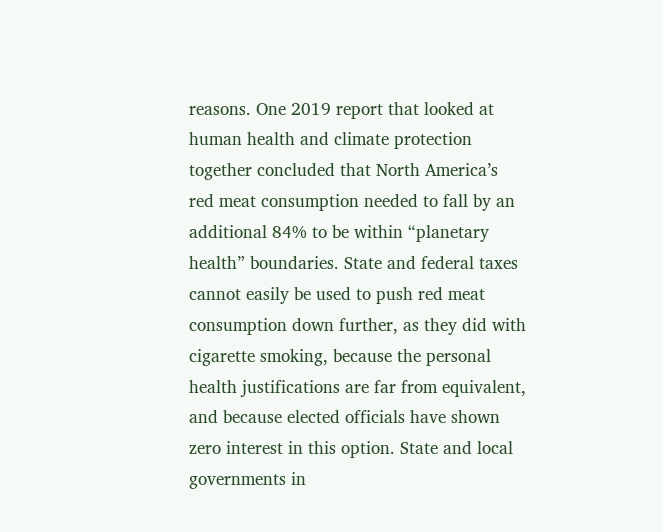reasons. One 2019 report that looked at human health and climate protection together concluded that North America’s red meat consumption needed to fall by an additional 84% to be within “planetary health” boundaries. State and federal taxes cannot easily be used to push red meat consumption down further, as they did with cigarette smoking, because the personal health justifications are far from equivalent, and because elected officials have shown zero interest in this option. State and local governments in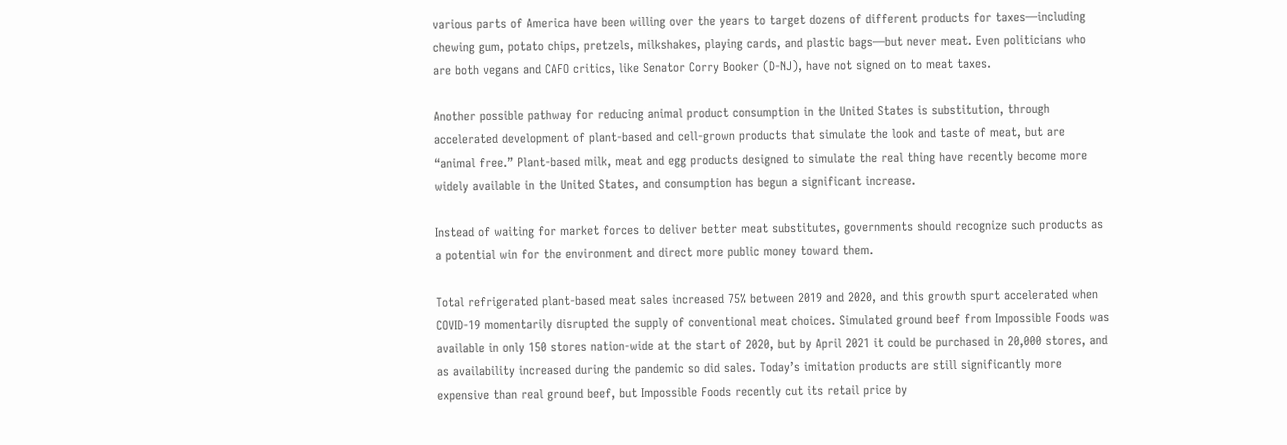various parts of America have been willing over the years to target dozens of different products for taxes—including chewing gum, potato chips, pretzels, milkshakes, playing cards, and plastic bags—but never meat. Even politicians who are both vegans and CAFO critics, like Senator Corry Booker (D-NJ), have not signed on to meat taxes.

Another possible pathway for reducing animal product consumption in the United States is substitution, through accelerated development of plant-based and cell-grown products that simulate the look and taste of meat, but are “animal free.” Plant-based milk, meat and egg products designed to simulate the real thing have recently become more widely available in the United States, and consumption has begun a significant increase.

Instead of waiting for market forces to deliver better meat substitutes, governments should recognize such products as a potential win for the environment and direct more public money toward them.

Total refrigerated plant-based meat sales increased 75% between 2019 and 2020, and this growth spurt accelerated when COVID-19 momentarily disrupted the supply of conventional meat choices. Simulated ground beef from Impossible Foods was available in only 150 stores nation-wide at the start of 2020, but by April 2021 it could be purchased in 20,000 stores, and as availability increased during the pandemic so did sales. Today’s imitation products are still significantly more expensive than real ground beef, but Impossible Foods recently cut its retail price by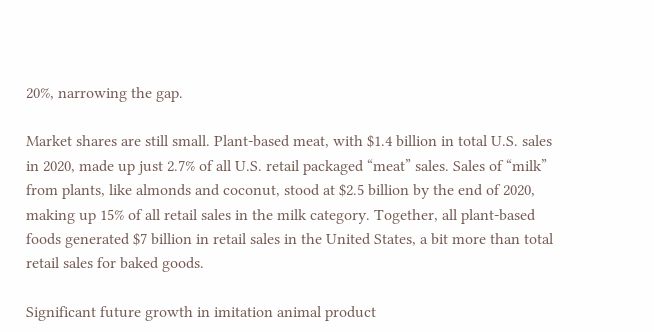20%, narrowing the gap.

Market shares are still small. Plant-based meat, with $1.4 billion in total U.S. sales in 2020, made up just 2.7% of all U.S. retail packaged “meat” sales. Sales of “milk” from plants, like almonds and coconut, stood at $2.5 billion by the end of 2020, making up 15% of all retail sales in the milk category. Together, all plant-based foods generated $7 billion in retail sales in the United States, a bit more than total retail sales for baked goods.

Significant future growth in imitation animal product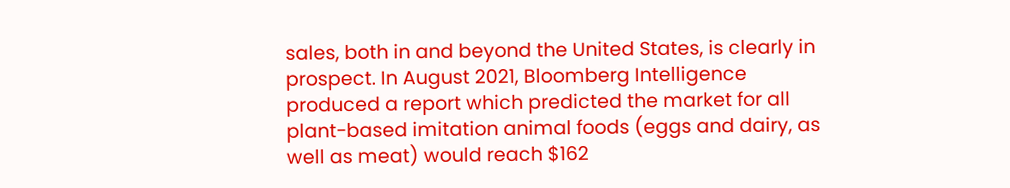sales, both in and beyond the United States, is clearly in prospect. In August 2021, Bloomberg Intelligence produced a report which predicted the market for all plant-based imitation animal foods (eggs and dairy, as well as meat) would reach $162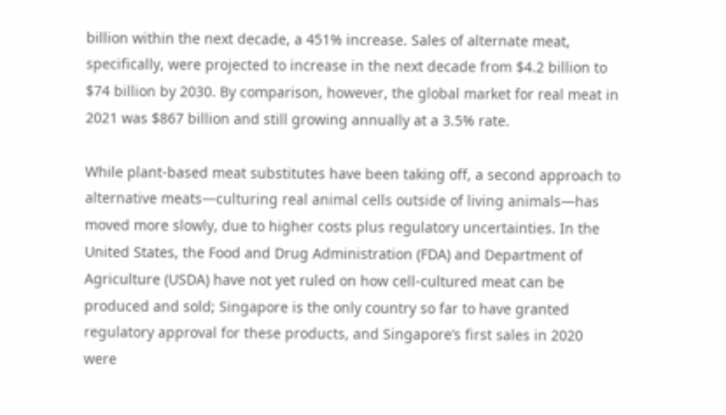billion within the next decade, a 451% increase. Sales of alternate meat, specifically, were projected to increase in the next decade from $4.2 billion to $74 billion by 2030. By comparison, however, the global market for real meat in 2021 was $867 billion and still growing annually at a 3.5% rate.

While plant-based meat substitutes have been taking off, a second approach to alternative meats—culturing real animal cells outside of living animals—has moved more slowly, due to higher costs plus regulatory uncertainties. In the United States, the Food and Drug Administration (FDA) and Department of Agriculture (USDA) have not yet ruled on how cell-cultured meat can be produced and sold; Singapore is the only country so far to have granted regulatory approval for these products, and Singapore’s first sales in 2020 were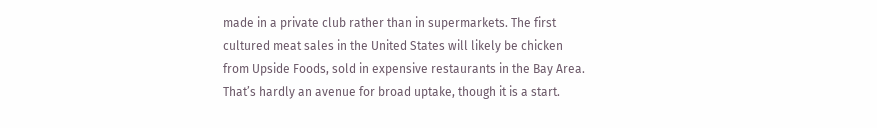made in a private club rather than in supermarkets. The first cultured meat sales in the United States will likely be chicken from Upside Foods, sold in expensive restaurants in the Bay Area. That’s hardly an avenue for broad uptake, though it is a start.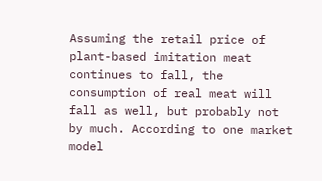Assuming the retail price of plant-based imitation meat continues to fall, the consumption of real meat will fall as well, but probably not by much. According to one market model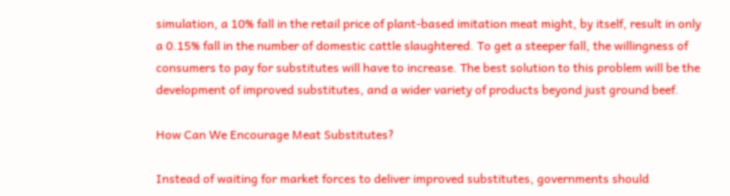simulation, a 10% fall in the retail price of plant-based imitation meat might, by itself, result in only a 0.15% fall in the number of domestic cattle slaughtered. To get a steeper fall, the willingness of consumers to pay for substitutes will have to increase. The best solution to this problem will be the development of improved substitutes, and a wider variety of products beyond just ground beef.

How Can We Encourage Meat Substitutes?

Instead of waiting for market forces to deliver improved substitutes, governments should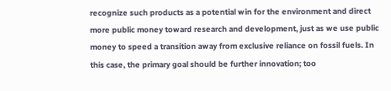recognize such products as a potential win for the environment and direct more public money toward research and development, just as we use public money to speed a transition away from exclusive reliance on fossil fuels. In this case, the primary goal should be further innovation; too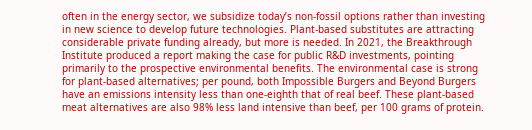often in the energy sector, we subsidize today’s non-fossil options rather than investing in new science to develop future technologies. Plant-based substitutes are attracting considerable private funding already, but more is needed. In 2021, the Breakthrough Institute produced a report making the case for public R&D investments, pointing primarily to the prospective environmental benefits. The environmental case is strong for plant-based alternatives; per pound, both Impossible Burgers and Beyond Burgers have an emissions intensity less than one-eighth that of real beef. These plant-based meat alternatives are also 98% less land intensive than beef, per 100 grams of protein.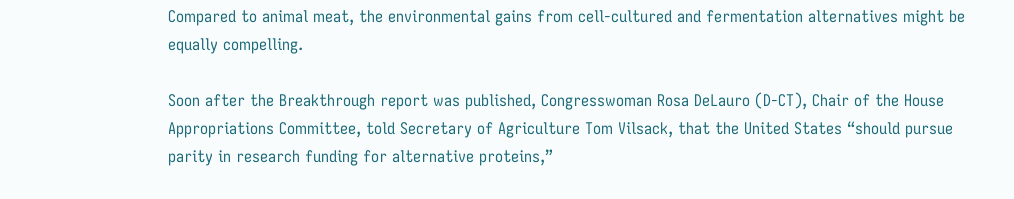Compared to animal meat, the environmental gains from cell-cultured and fermentation alternatives might be equally compelling.

Soon after the Breakthrough report was published, Congresswoman Rosa DeLauro (D-CT), Chair of the House Appropriations Committee, told Secretary of Agriculture Tom Vilsack, that the United States “should pursue parity in research funding for alternative proteins,”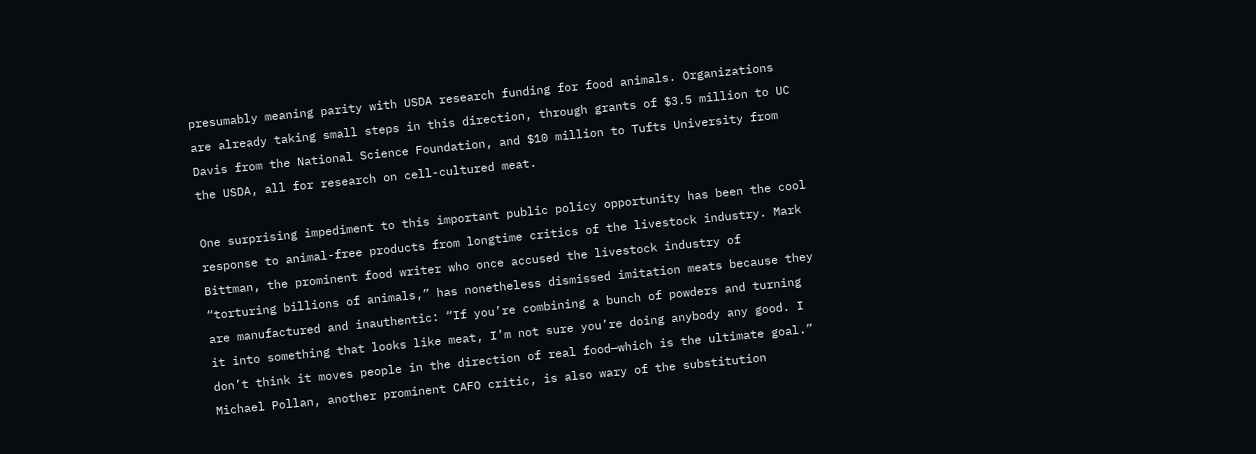presumably meaning parity with USDA research funding for food animals. Organizations are already taking small steps in this direction, through grants of $3.5 million to UC Davis from the National Science Foundation, and $10 million to Tufts University from the USDA, all for research on cell-cultured meat.

One surprising impediment to this important public policy opportunity has been the cool response to animal-free products from longtime critics of the livestock industry. Mark Bittman, the prominent food writer who once accused the livestock industry of “torturing billions of animals,” has nonetheless dismissed imitation meats because they are manufactured and inauthentic: “If you’re combining a bunch of powders and turning it into something that looks like meat, I’m not sure you’re doing anybody any good. I don’t think it moves people in the direction of real food—which is the ultimate goal.” Michael Pollan, another prominent CAFO critic, is also wary of the substitution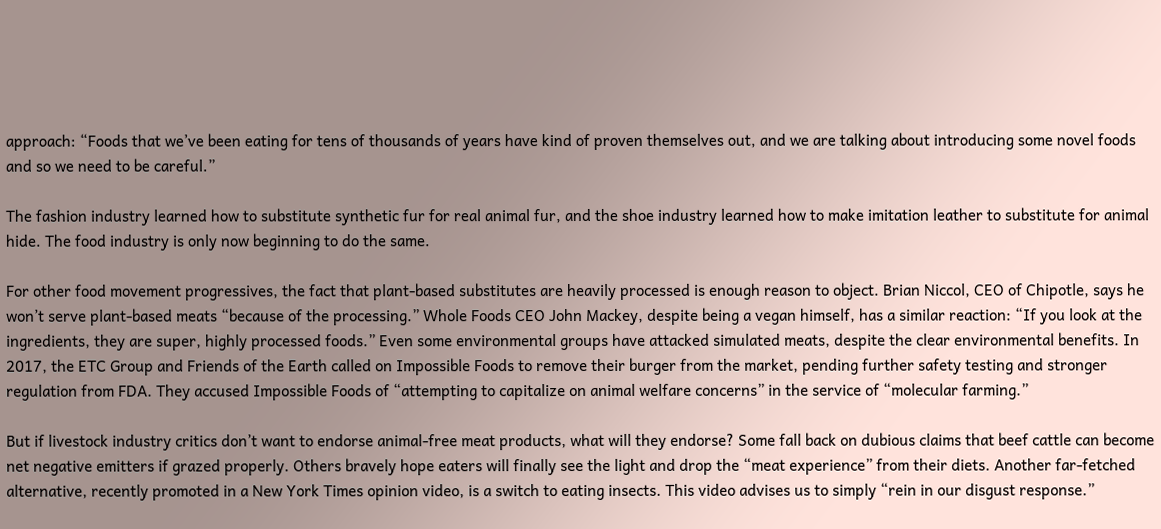approach: “Foods that we’ve been eating for tens of thousands of years have kind of proven themselves out, and we are talking about introducing some novel foods and so we need to be careful.”

The fashion industry learned how to substitute synthetic fur for real animal fur, and the shoe industry learned how to make imitation leather to substitute for animal hide. The food industry is only now beginning to do the same.

For other food movement progressives, the fact that plant-based substitutes are heavily processed is enough reason to object. Brian Niccol, CEO of Chipotle, says he won’t serve plant-based meats “because of the processing.” Whole Foods CEO John Mackey, despite being a vegan himself, has a similar reaction: “If you look at the ingredients, they are super, highly processed foods.” Even some environmental groups have attacked simulated meats, despite the clear environmental benefits. In 2017, the ETC Group and Friends of the Earth called on Impossible Foods to remove their burger from the market, pending further safety testing and stronger regulation from FDA. They accused Impossible Foods of “attempting to capitalize on animal welfare concerns” in the service of “molecular farming.”

But if livestock industry critics don’t want to endorse animal-free meat products, what will they endorse? Some fall back on dubious claims that beef cattle can become net negative emitters if grazed properly. Others bravely hope eaters will finally see the light and drop the “meat experience” from their diets. Another far-fetched alternative, recently promoted in a New York Times opinion video, is a switch to eating insects. This video advises us to simply “rein in our disgust response.”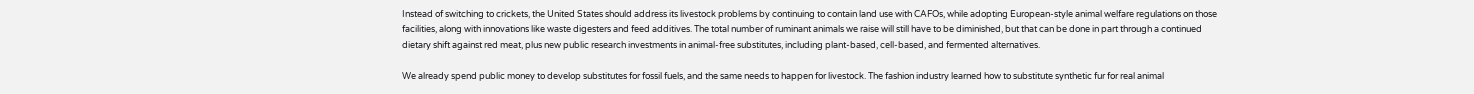Instead of switching to crickets, the United States should address its livestock problems by continuing to contain land use with CAFOs, while adopting European-style animal welfare regulations on those facilities, along with innovations like waste digesters and feed additives. The total number of ruminant animals we raise will still have to be diminished, but that can be done in part through a continued dietary shift against red meat, plus new public research investments in animal-free substitutes, including plant-based, cell-based, and fermented alternatives.

We already spend public money to develop substitutes for fossil fuels, and the same needs to happen for livestock. The fashion industry learned how to substitute synthetic fur for real animal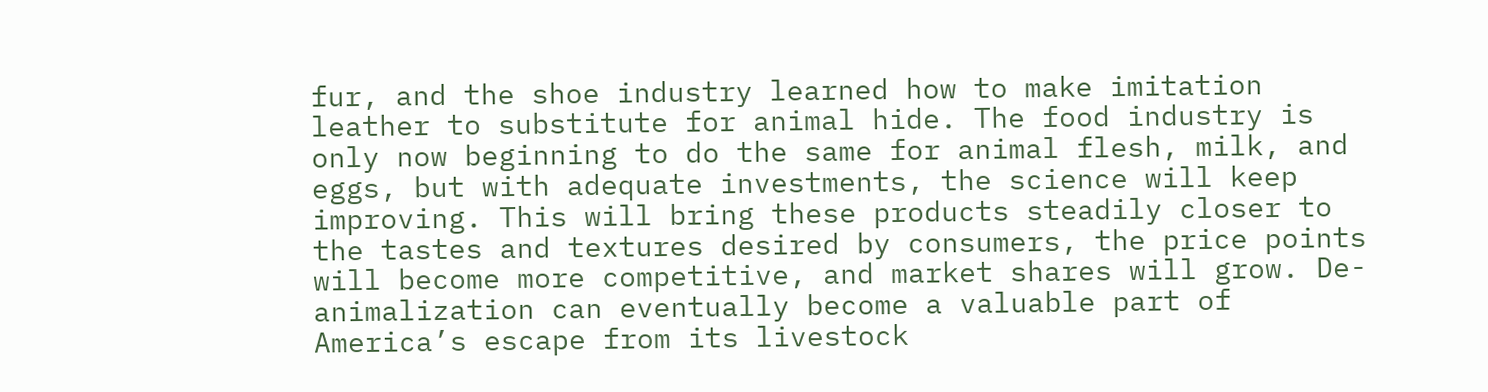fur, and the shoe industry learned how to make imitation leather to substitute for animal hide. The food industry is only now beginning to do the same for animal flesh, milk, and eggs, but with adequate investments, the science will keep improving. This will bring these products steadily closer to the tastes and textures desired by consumers, the price points will become more competitive, and market shares will grow. De-animalization can eventually become a valuable part of America’s escape from its livestock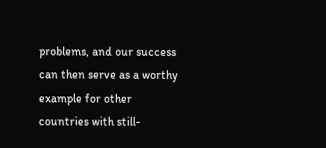problems, and our success can then serve as a worthy example for other countries with still-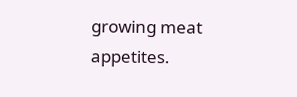growing meat appetites.